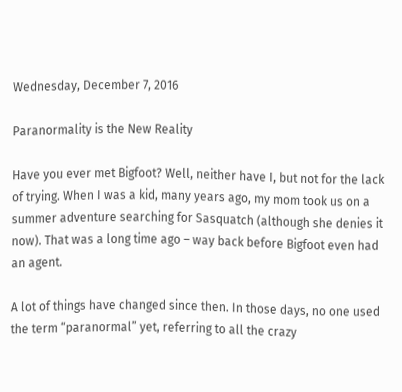Wednesday, December 7, 2016

Paranormality is the New Reality

Have you ever met Bigfoot? Well, neither have I, but not for the lack of trying. When I was a kid, many years ago, my mom took us on a summer adventure searching for Sasquatch (although she denies it now). That was a long time ago – way back before Bigfoot even had an agent.

A lot of things have changed since then. In those days, no one used the term “paranormal” yet, referring to all the crazy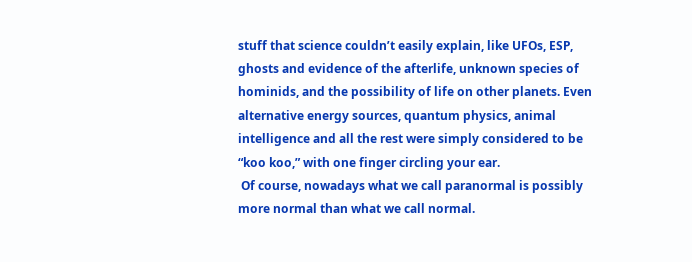stuff that science couldn’t easily explain, like UFOs, ESP, ghosts and evidence of the afterlife, unknown species of hominids, and the possibility of life on other planets. Even alternative energy sources, quantum physics, animal intelligence and all the rest were simply considered to be “koo koo,” with one finger circling your ear.
 Of course, nowadays what we call paranormal is possibly more normal than what we call normal.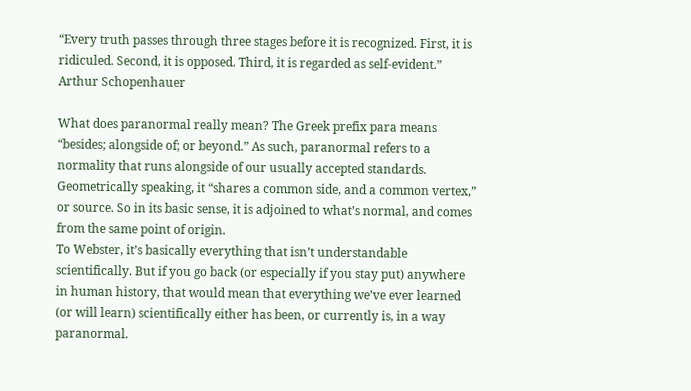“Every truth passes through three stages before it is recognized. First, it is ridiculed. Second, it is opposed. Third, it is regarded as self-evident.”
Arthur Schopenhauer

What does paranormal really mean? The Greek prefix para means “besides; alongside of; or beyond.” As such, paranormal refers to a normality that runs alongside of our usually accepted standards. Geometrically speaking, it “shares a common side, and a common vertex,” or source. So in its basic sense, it is adjoined to what’s normal, and comes from the same point of origin.
To Webster, it’s basically everything that isn’t understandable scientifically. But if you go back (or especially if you stay put) anywhere in human history, that would mean that everything we’ve ever learned (or will learn) scientifically either has been, or currently is, in a way paranormal.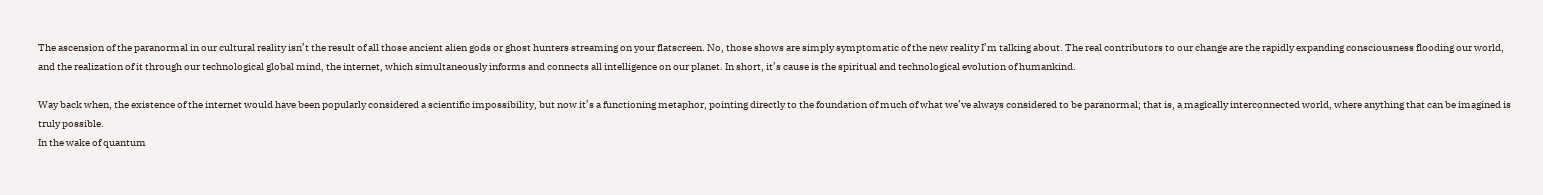The ascension of the paranormal in our cultural reality isn’t the result of all those ancient alien gods or ghost hunters streaming on your flatscreen. No, those shows are simply symptomatic of the new reality I’m talking about. The real contributors to our change are the rapidly expanding consciousness flooding our world, and the realization of it through our technological global mind, the internet, which simultaneously informs and connects all intelligence on our planet. In short, it’s cause is the spiritual and technological evolution of humankind.

Way back when, the existence of the internet would have been popularly considered a scientific impossibility, but now it’s a functioning metaphor, pointing directly to the foundation of much of what we’ve always considered to be paranormal; that is, a magically interconnected world, where anything that can be imagined is truly possible.
In the wake of quantum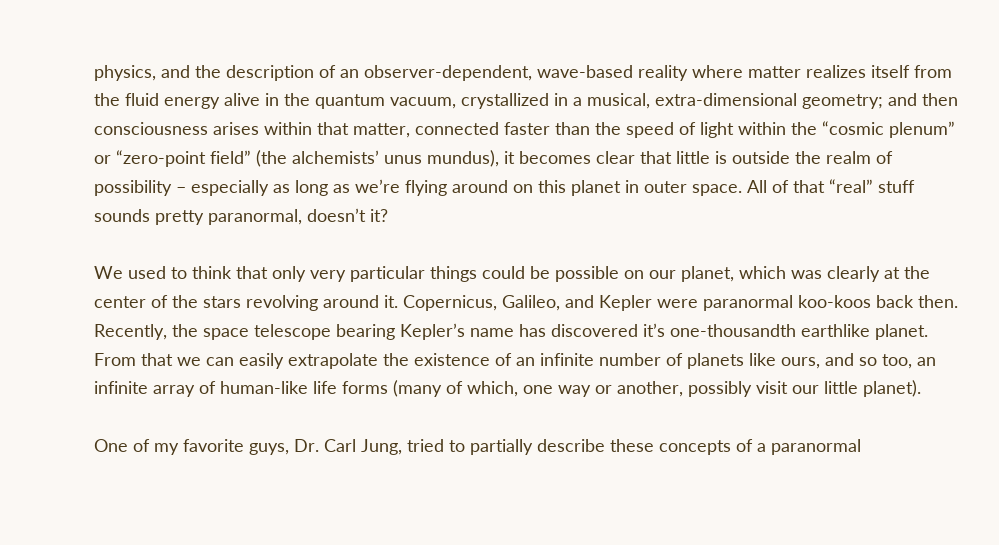physics, and the description of an observer-dependent, wave-based reality where matter realizes itself from the fluid energy alive in the quantum vacuum, crystallized in a musical, extra-dimensional geometry; and then consciousness arises within that matter, connected faster than the speed of light within the “cosmic plenum” or “zero-point field” (the alchemists’ unus mundus), it becomes clear that little is outside the realm of possibility – especially as long as we’re flying around on this planet in outer space. All of that “real” stuff sounds pretty paranormal, doesn’t it?

We used to think that only very particular things could be possible on our planet, which was clearly at the center of the stars revolving around it. Copernicus, Galileo, and Kepler were paranormal koo-koos back then. Recently, the space telescope bearing Kepler’s name has discovered it’s one-thousandth earthlike planet. From that we can easily extrapolate the existence of an infinite number of planets like ours, and so too, an infinite array of human-like life forms (many of which, one way or another, possibly visit our little planet).

One of my favorite guys, Dr. Carl Jung, tried to partially describe these concepts of a paranormal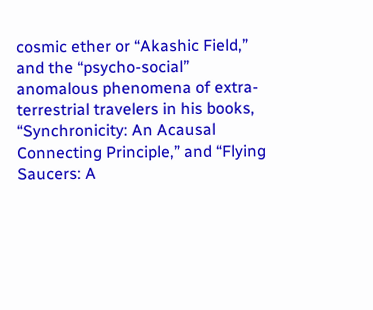cosmic ether or “Akashic Field,” and the “psycho-social” anomalous phenomena of extra-terrestrial travelers in his books, “Synchronicity: An Acausal Connecting Principle,” and “Flying Saucers: A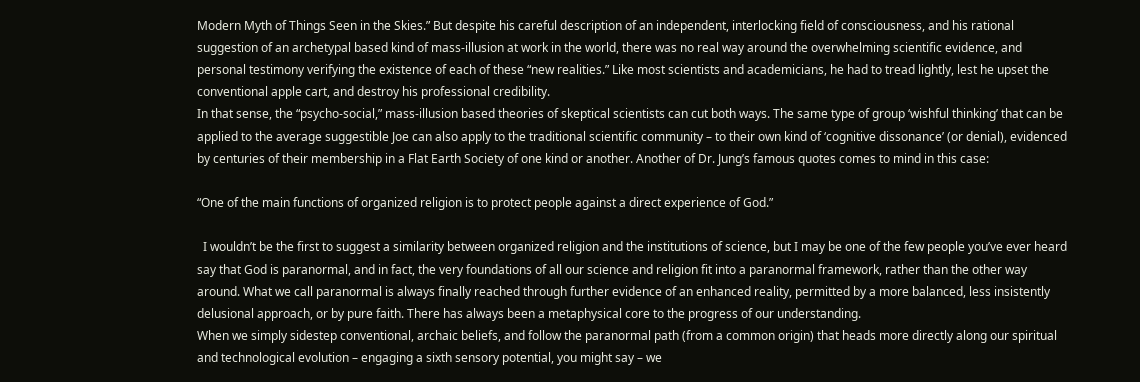Modern Myth of Things Seen in the Skies.” But despite his careful description of an independent, interlocking field of consciousness, and his rational suggestion of an archetypal based kind of mass-illusion at work in the world, there was no real way around the overwhelming scientific evidence, and personal testimony verifying the existence of each of these “new realities.” Like most scientists and academicians, he had to tread lightly, lest he upset the conventional apple cart, and destroy his professional credibility.
In that sense, the “psycho-social,” mass-illusion based theories of skeptical scientists can cut both ways. The same type of group ‘wishful thinking’ that can be applied to the average suggestible Joe can also apply to the traditional scientific community – to their own kind of ‘cognitive dissonance’ (or denial), evidenced by centuries of their membership in a Flat Earth Society of one kind or another. Another of Dr. Jung’s famous quotes comes to mind in this case:

“One of the main functions of organized religion is to protect people against a direct experience of God.”

  I wouldn’t be the first to suggest a similarity between organized religion and the institutions of science, but I may be one of the few people you’ve ever heard say that God is paranormal, and in fact, the very foundations of all our science and religion fit into a paranormal framework, rather than the other way around. What we call paranormal is always finally reached through further evidence of an enhanced reality, permitted by a more balanced, less insistently delusional approach, or by pure faith. There has always been a metaphysical core to the progress of our understanding.
When we simply sidestep conventional, archaic beliefs, and follow the paranormal path (from a common origin) that heads more directly along our spiritual and technological evolution – engaging a sixth sensory potential, you might say – we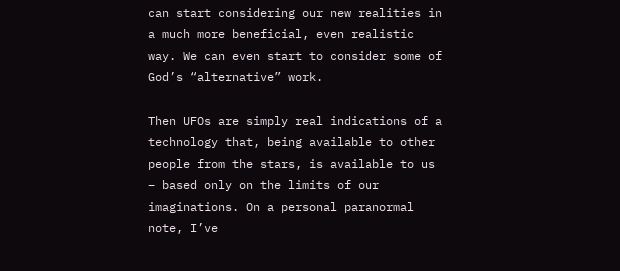can start considering our new realities in a much more beneficial, even realistic way. We can even start to consider some of God’s “alternative” work.

Then UFOs are simply real indications of a technology that, being available to other people from the stars, is available to us – based only on the limits of our imaginations. On a personal paranormal note, I’ve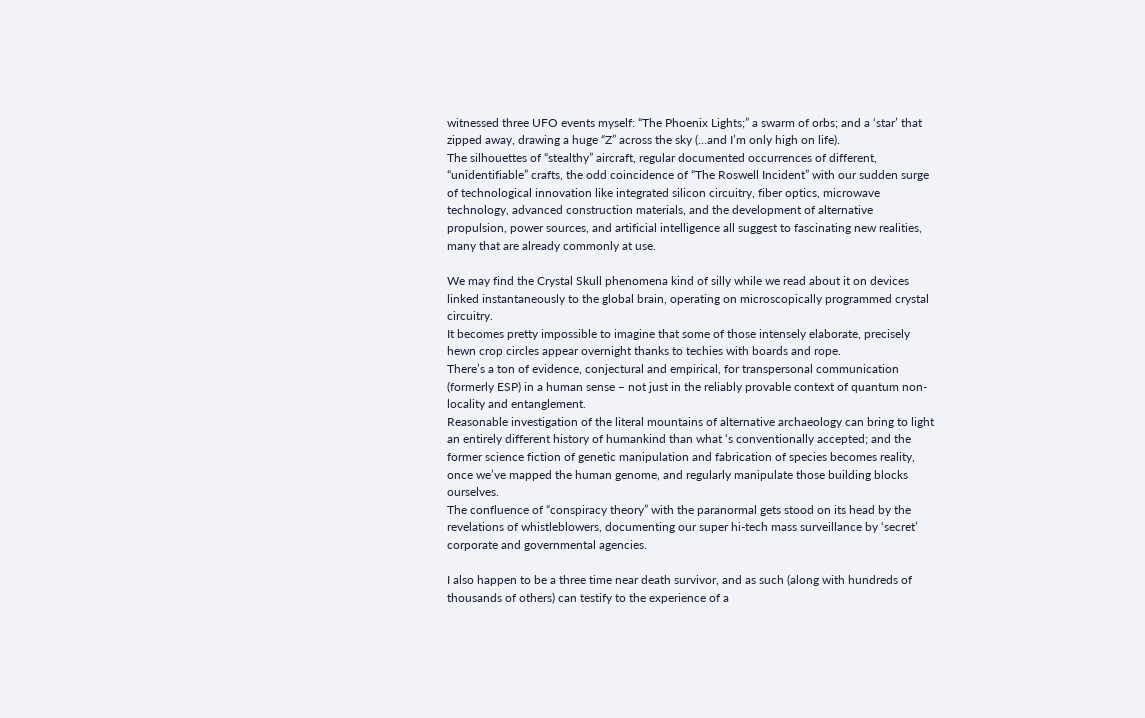witnessed three UFO events myself: “The Phoenix Lights;” a swarm of orbs; and a ‘star’ that zipped away, drawing a huge “Z” across the sky (…and I’m only high on life).
The silhouettes of “stealthy” aircraft, regular documented occurrences of different, “unidentifiable” crafts, the odd coincidence of “The Roswell Incident” with our sudden surge of technological innovation like integrated silicon circuitry, fiber optics, microwave technology, advanced construction materials, and the development of alternative propulsion, power sources, and artificial intelligence all suggest to fascinating new realities, many that are already commonly at use.

We may find the Crystal Skull phenomena kind of silly while we read about it on devices linked instantaneously to the global brain, operating on microscopically programmed crystal circuitry.
It becomes pretty impossible to imagine that some of those intensely elaborate, precisely hewn crop circles appear overnight thanks to techies with boards and rope.
There’s a ton of evidence, conjectural and empirical, for transpersonal communication (formerly ESP) in a human sense – not just in the reliably provable context of quantum non-locality and entanglement.
Reasonable investigation of the literal mountains of alternative archaeology can bring to light an entirely different history of humankind than what ‘s conventionally accepted; and the former science fiction of genetic manipulation and fabrication of species becomes reality, once we’ve mapped the human genome, and regularly manipulate those building blocks ourselves.
The confluence of “conspiracy theory” with the paranormal gets stood on its head by the revelations of whistleblowers, documenting our super hi-tech mass surveillance by ‘secret’ corporate and governmental agencies.

I also happen to be a three time near death survivor, and as such (along with hundreds of thousands of others) can testify to the experience of a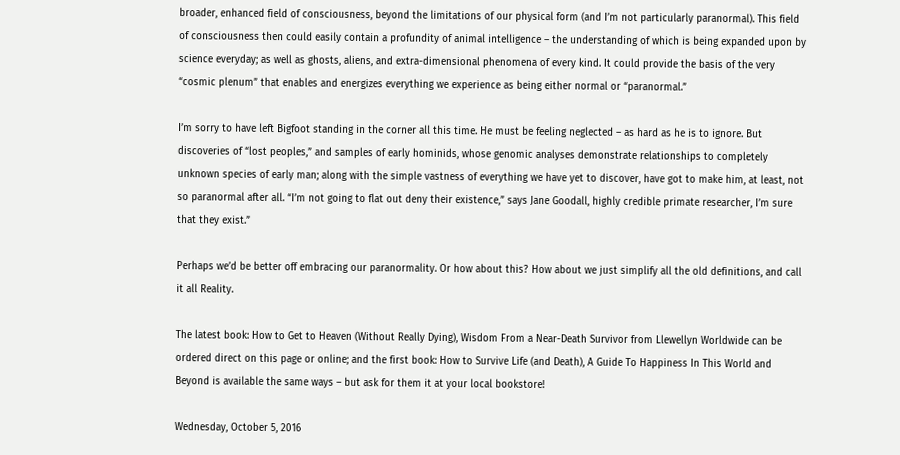broader, enhanced field of consciousness, beyond the limitations of our physical form (and I’m not particularly paranormal). This field of consciousness then could easily contain a profundity of animal intelligence – the understanding of which is being expanded upon by science everyday; as well as ghosts, aliens, and extra-dimensional phenomena of every kind. It could provide the basis of the very “cosmic plenum” that enables and energizes everything we experience as being either normal or “paranormal.”

I’m sorry to have left Bigfoot standing in the corner all this time. He must be feeling neglected – as hard as he is to ignore. But discoveries of “lost peoples,” and samples of early hominids, whose genomic analyses demonstrate relationships to completely unknown species of early man; along with the simple vastness of everything we have yet to discover, have got to make him, at least, not so paranormal after all. “I’m not going to flat out deny their existence,” says Jane Goodall, highly credible primate researcher, I’m sure that they exist.”

Perhaps we’d be better off embracing our paranormality. Or how about this? How about we just simplify all the old definitions, and call it all Reality.

The latest book: How to Get to Heaven (Without Really Dying), Wisdom From a Near-Death Survivor from Llewellyn Worldwide can be ordered direct on this page or online; and the first book: How to Survive Life (and Death), A Guide To Happiness In This World and Beyond is available the same ways – but ask for them it at your local bookstore!

Wednesday, October 5, 2016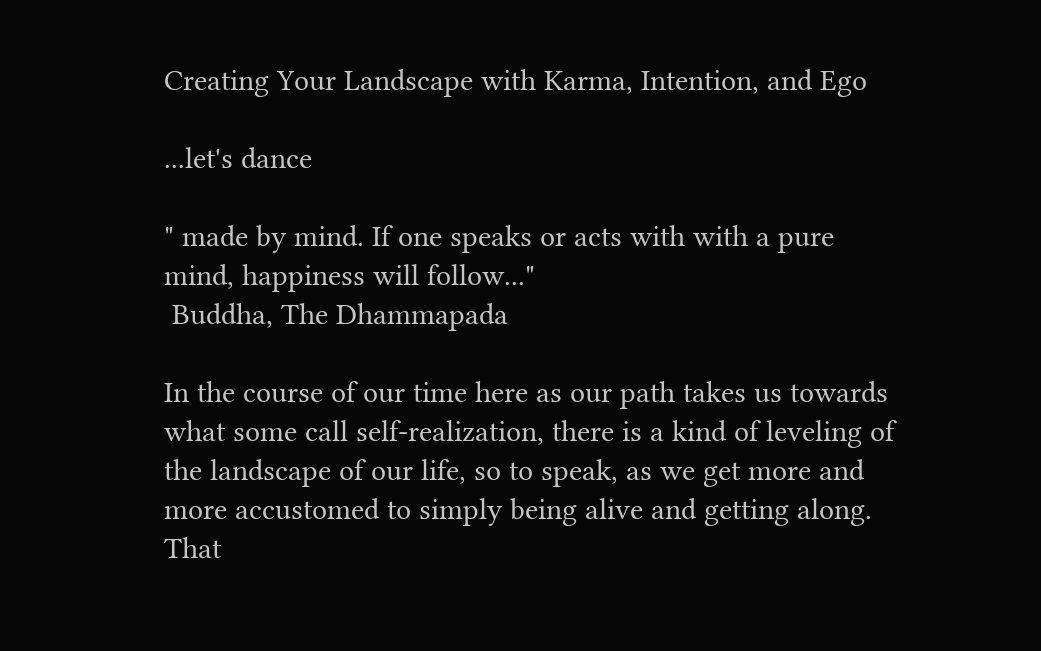Creating Your Landscape with Karma, Intention, and Ego

...let's dance

" made by mind. If one speaks or acts with with a pure mind, happiness will follow..."
 Buddha, The Dhammapada

In the course of our time here as our path takes us towards what some call self-realization, there is a kind of leveling of the landscape of our life, so to speak, as we get more and more accustomed to simply being alive and getting along. That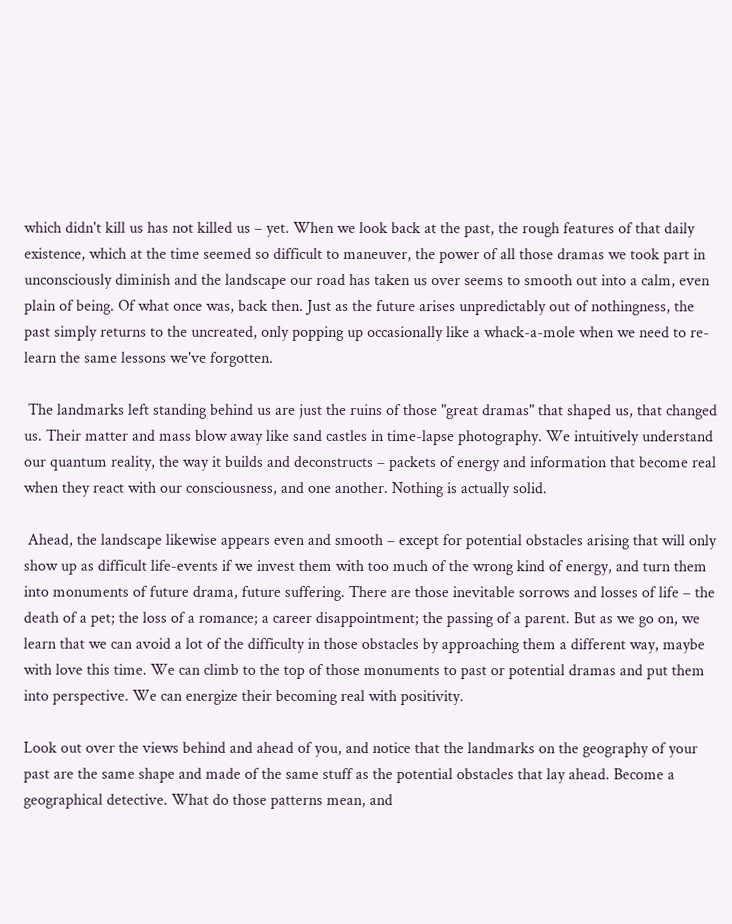which didn't kill us has not killed us – yet. When we look back at the past, the rough features of that daily existence, which at the time seemed so difficult to maneuver, the power of all those dramas we took part in unconsciously diminish and the landscape our road has taken us over seems to smooth out into a calm, even plain of being. Of what once was, back then. Just as the future arises unpredictably out of nothingness, the past simply returns to the uncreated, only popping up occasionally like a whack-a-mole when we need to re-learn the same lessons we've forgotten.

 The landmarks left standing behind us are just the ruins of those "great dramas" that shaped us, that changed us. Their matter and mass blow away like sand castles in time-lapse photography. We intuitively understand our quantum reality, the way it builds and deconstructs – packets of energy and information that become real when they react with our consciousness, and one another. Nothing is actually solid.

 Ahead, the landscape likewise appears even and smooth – except for potential obstacles arising that will only show up as difficult life-events if we invest them with too much of the wrong kind of energy, and turn them into monuments of future drama, future suffering. There are those inevitable sorrows and losses of life – the death of a pet; the loss of a romance; a career disappointment; the passing of a parent. But as we go on, we learn that we can avoid a lot of the difficulty in those obstacles by approaching them a different way, maybe with love this time. We can climb to the top of those monuments to past or potential dramas and put them into perspective. We can energize their becoming real with positivity.

Look out over the views behind and ahead of you, and notice that the landmarks on the geography of your past are the same shape and made of the same stuff as the potential obstacles that lay ahead. Become a geographical detective. What do those patterns mean, and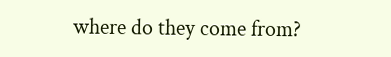where do they come from?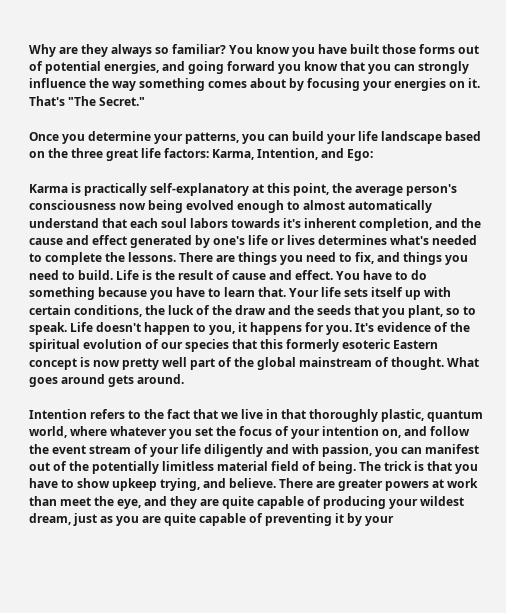Why are they always so familiar? You know you have built those forms out of potential energies, and going forward you know that you can strongly influence the way something comes about by focusing your energies on it. That's "The Secret."

Once you determine your patterns, you can build your life landscape based on the three great life factors: Karma, Intention, and Ego:

Karma is practically self-explanatory at this point, the average person's consciousness now being evolved enough to almost automatically understand that each soul labors towards it's inherent completion, and the cause and effect generated by one's life or lives determines what's needed to complete the lessons. There are things you need to fix, and things you need to build. Life is the result of cause and effect. You have to do something because you have to learn that. Your life sets itself up with certain conditions, the luck of the draw and the seeds that you plant, so to speak. Life doesn't happen to you, it happens for you. It's evidence of the spiritual evolution of our species that this formerly esoteric Eastern concept is now pretty well part of the global mainstream of thought. What goes around gets around.

Intention refers to the fact that we live in that thoroughly plastic, quantum world, where whatever you set the focus of your intention on, and follow the event stream of your life diligently and with passion, you can manifest out of the potentially limitless material field of being. The trick is that you have to show upkeep trying, and believe. There are greater powers at work than meet the eye, and they are quite capable of producing your wildest dream, just as you are quite capable of preventing it by your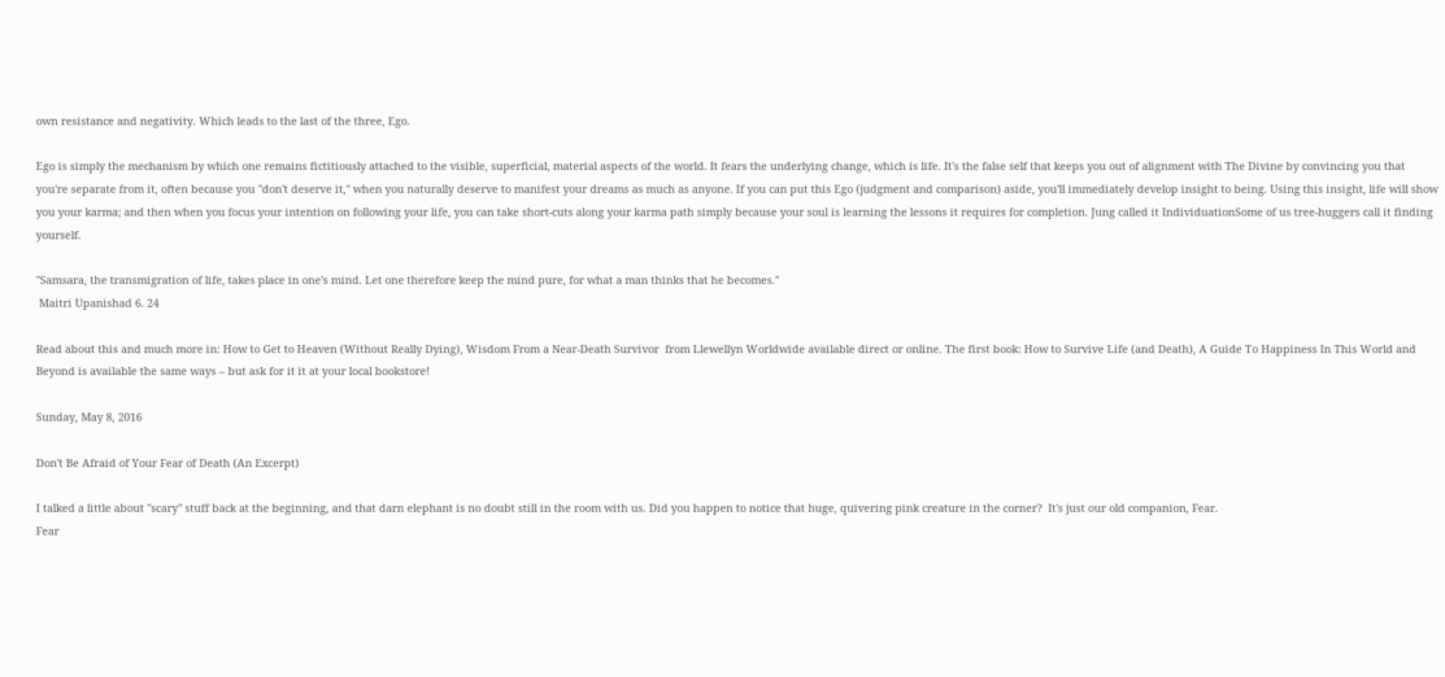own resistance and negativity. Which leads to the last of the three, Ego.

Ego is simply the mechanism by which one remains fictitiously attached to the visible, superficial, material aspects of the world. It fears the underlying change, which is life. It's the false self that keeps you out of alignment with The Divine by convincing you that you're separate from it, often because you "don't deserve it," when you naturally deserve to manifest your dreams as much as anyone. If you can put this Ego (judgment and comparison) aside, you'll immediately develop insight to being. Using this insight, life will show you your karma; and then when you focus your intention on following your life, you can take short-cuts along your karma path simply because your soul is learning the lessons it requires for completion. Jung called it IndividuationSome of us tree-huggers call it finding yourself.

"Samsara, the transmigration of life, takes place in one's mind. Let one therefore keep the mind pure, for what a man thinks that he becomes."
 Maitri Upanishad 6. 24

Read about this and much more in: How to Get to Heaven (Without Really Dying), Wisdom From a Near-Death Survivor  from Llewellyn Worldwide available direct or online. The first book: How to Survive Life (and Death), A Guide To Happiness In This World and Beyond is available the same ways – but ask for it it at your local bookstore!

Sunday, May 8, 2016

Don't Be Afraid of Your Fear of Death (An Excerpt)

I talked a little about "scary" stuff back at the beginning, and that darn elephant is no doubt still in the room with us. Did you happen to notice that huge, quivering pink creature in the corner?  It's just our old companion, Fear.
Fear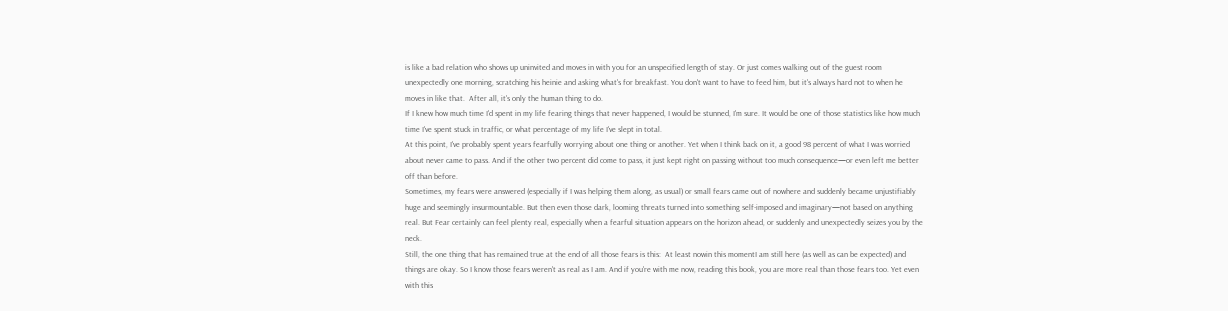is like a bad relation who shows up uninvited and moves in with you for an unspecified length of stay. Or just comes walking out of the guest room unexpectedly one morning, scratching his heinie and asking what's for breakfast. You don't want to have to feed him, but it's always hard not to when he moves in like that.  After all, it's only the human thing to do.
If I knew how much time I'd spent in my life fearing things that never happened, I would be stunned, I'm sure. It would be one of those statistics like how much time I've spent stuck in traffic, or what percentage of my life I've slept in total.
At this point, I've probably spent years fearfully worrying about one thing or another. Yet when I think back on it, a good 98 percent of what I was worried about never came to pass. And if the other two percent did come to pass, it just kept right on passing without too much consequence—or even left me better off than before.
Sometimes, my fears were answered (especially if I was helping them along, as usual) or small fears came out of nowhere and suddenly became unjustifiably huge and seemingly insurmountable. But then even those dark, looming threats turned into something self-imposed and imaginary—not based on anything real. But Fear certainly can feel plenty real, especially when a fearful situation appears on the horizon ahead, or suddenly and unexpectedly seizes you by the neck.
Still, the one thing that has remained true at the end of all those fears is this:  At least nowin this momentI am still here (as well as can be expected) and things are okay. So I know those fears weren't as real as I am. And if you're with me now, reading this book, you are more real than those fears too. Yet even with this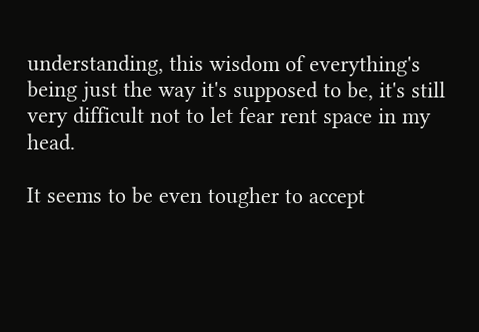understanding, this wisdom of everything's being just the way it's supposed to be, it's still very difficult not to let fear rent space in my head.

It seems to be even tougher to accept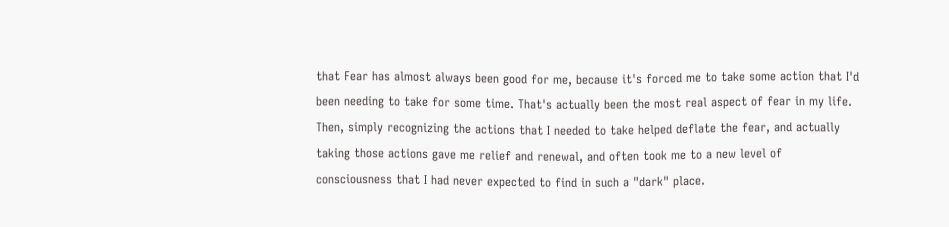that Fear has almost always been good for me, because it's forced me to take some action that I'd been needing to take for some time. That's actually been the most real aspect of fear in my life. Then, simply recognizing the actions that I needed to take helped deflate the fear, and actually taking those actions gave me relief and renewal, and often took me to a new level of consciousness that I had never expected to find in such a "dark" place.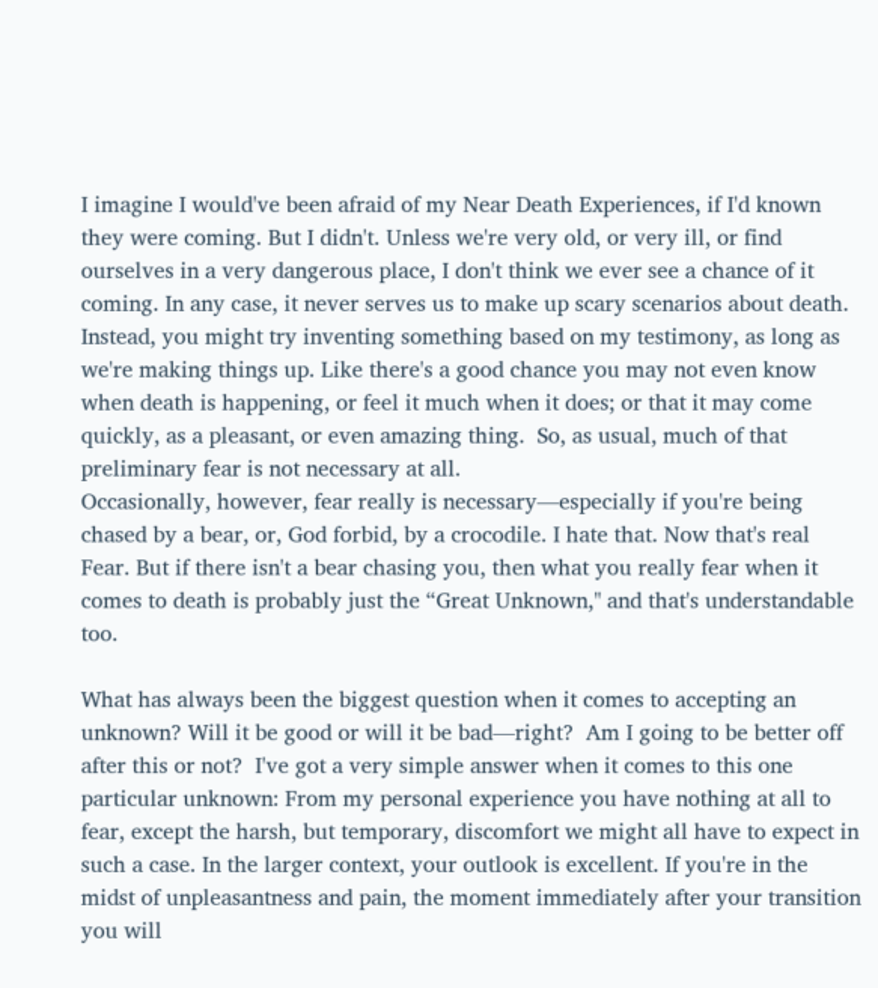I imagine I would've been afraid of my Near Death Experiences, if I'd known they were coming. But I didn't. Unless we're very old, or very ill, or find ourselves in a very dangerous place, I don't think we ever see a chance of it coming. In any case, it never serves us to make up scary scenarios about death. Instead, you might try inventing something based on my testimony, as long as we're making things up. Like there's a good chance you may not even know when death is happening, or feel it much when it does; or that it may come quickly, as a pleasant, or even amazing thing.  So, as usual, much of that preliminary fear is not necessary at all.
Occasionally, however, fear really is necessary—especially if you're being chased by a bear, or, God forbid, by a crocodile. I hate that. Now that's real Fear. But if there isn't a bear chasing you, then what you really fear when it comes to death is probably just the “Great Unknown," and that's understandable too.

What has always been the biggest question when it comes to accepting an unknown? Will it be good or will it be bad—right?  Am I going to be better off after this or not?  I've got a very simple answer when it comes to this one particular unknown: From my personal experience you have nothing at all to fear, except the harsh, but temporary, discomfort we might all have to expect in such a case. In the larger context, your outlook is excellent. If you're in the midst of unpleasantness and pain, the moment immediately after your transition you will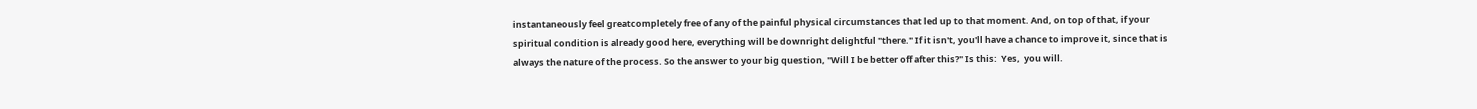instantaneously feel greatcompletely free of any of the painful physical circumstances that led up to that moment. And, on top of that, if your spiritual condition is already good here, everything will be downright delightful "there." If it isn't, you'll have a chance to improve it, since that is always the nature of the process. So the answer to your big question, "Will I be better off after this?" Is this:  Yes,  you will.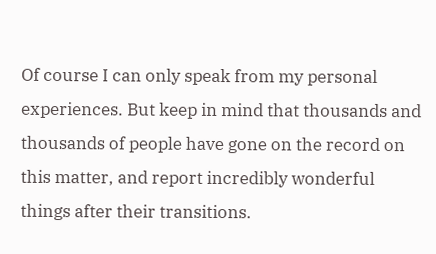Of course I can only speak from my personal experiences. But keep in mind that thousands and thousands of people have gone on the record on this matter, and report incredibly wonderful things after their transitions.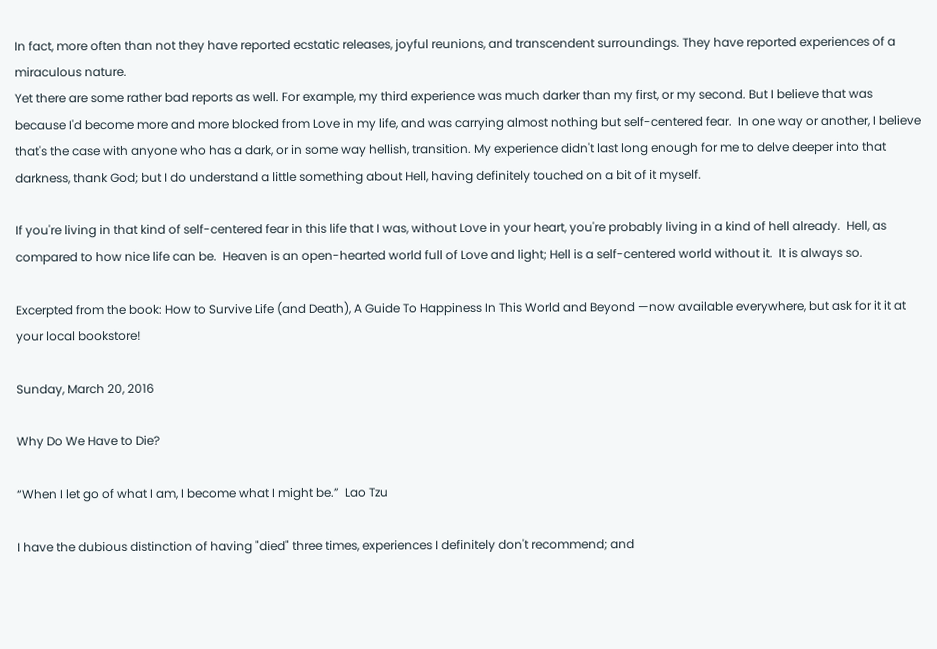In fact, more often than not they have reported ecstatic releases, joyful reunions, and transcendent surroundings. They have reported experiences of a miraculous nature.
Yet there are some rather bad reports as well. For example, my third experience was much darker than my first, or my second. But I believe that was because I'd become more and more blocked from Love in my life, and was carrying almost nothing but self-centered fear.  In one way or another, I believe that's the case with anyone who has a dark, or in some way hellish, transition. My experience didn't last long enough for me to delve deeper into that darkness, thank God; but I do understand a little something about Hell, having definitely touched on a bit of it myself.

If you're living in that kind of self-centered fear in this life that I was, without Love in your heart, you're probably living in a kind of hell already.  Hell, as compared to how nice life can be.  Heaven is an open-hearted world full of Love and light; Hell is a self-centered world without it.  It is always so.

Excerpted from the book: How to Survive Life (and Death), A Guide To Happiness In This World and Beyond —now available everywhere, but ask for it it at your local bookstore!

Sunday, March 20, 2016

Why Do We Have to Die?

“When I let go of what I am, I become what I might be.”  Lao Tzu

I have the dubious distinction of having "died" three times, experiences I definitely don't recommend; and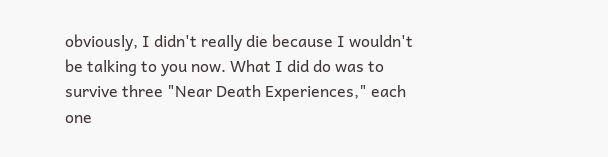obviously, I didn't really die because I wouldn't be talking to you now. What I did do was to survive three "Near Death Experiences," each one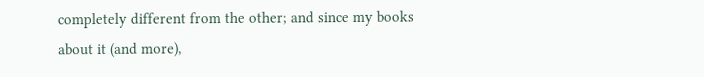completely different from the other; and since my books about it (and more),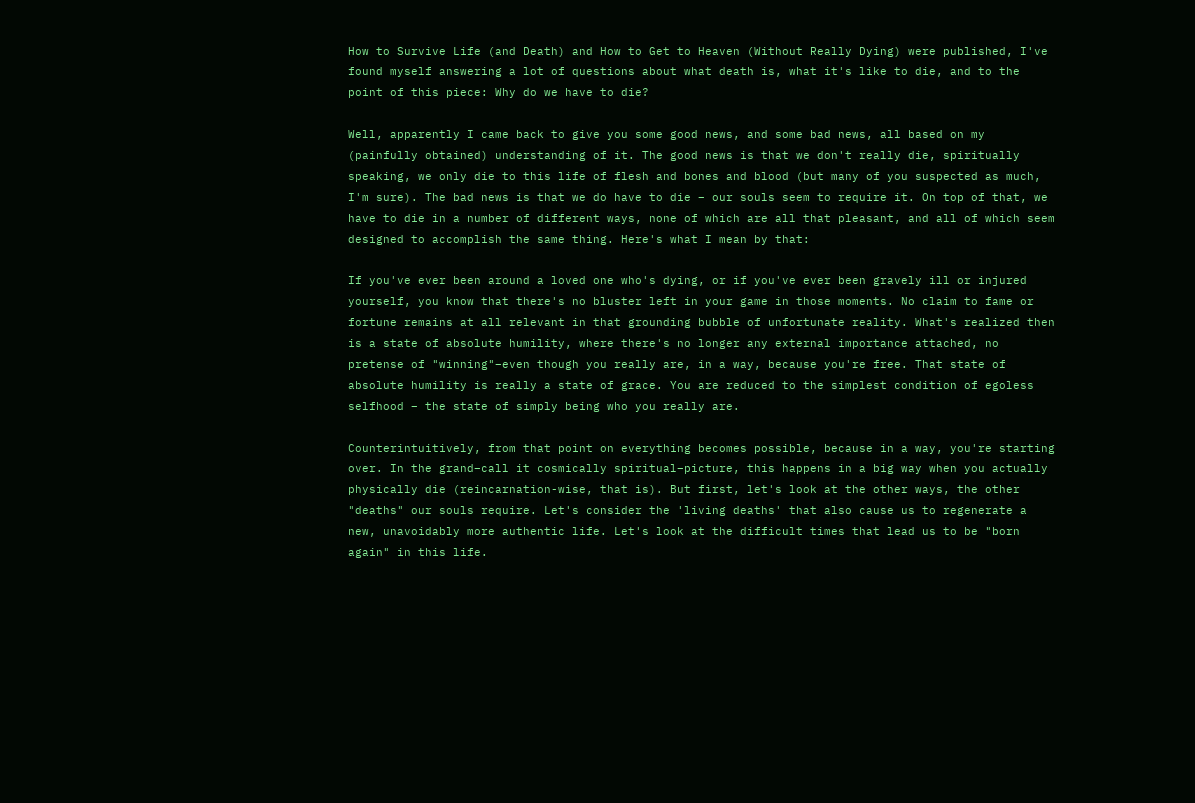How to Survive Life (and Death) and How to Get to Heaven (Without Really Dying) were published, I've found myself answering a lot of questions about what death is, what it's like to die, and to the point of this piece: Why do we have to die?

Well, apparently I came back to give you some good news, and some bad news, all based on my (painfully obtained) understanding of it. The good news is that we don't really die, spiritually speaking, we only die to this life of flesh and bones and blood (but many of you suspected as much, I'm sure). The bad news is that we do have to die – our souls seem to require it. On top of that, we have to die in a number of different ways, none of which are all that pleasant, and all of which seem designed to accomplish the same thing. Here's what I mean by that:

If you've ever been around a loved one who's dying, or if you've ever been gravely ill or injured yourself, you know that there's no bluster left in your game in those moments. No claim to fame or fortune remains at all relevant in that grounding bubble of unfortunate reality. What's realized then is a state of absolute humility, where there's no longer any external importance attached, no pretense of "winning"–even though you really are, in a way, because you're free. That state of absolute humility is really a state of grace. You are reduced to the simplest condition of egoless selfhood – the state of simply being who you really are.

Counterintuitively, from that point on everything becomes possible, because in a way, you're starting over. In the grand–call it cosmically spiritual–picture, this happens in a big way when you actually physically die (reincarnation-wise, that is). But first, let's look at the other ways, the other "deaths" our souls require. Let's consider the 'living deaths' that also cause us to regenerate a new, unavoidably more authentic life. Let's look at the difficult times that lead us to be "born again" in this life.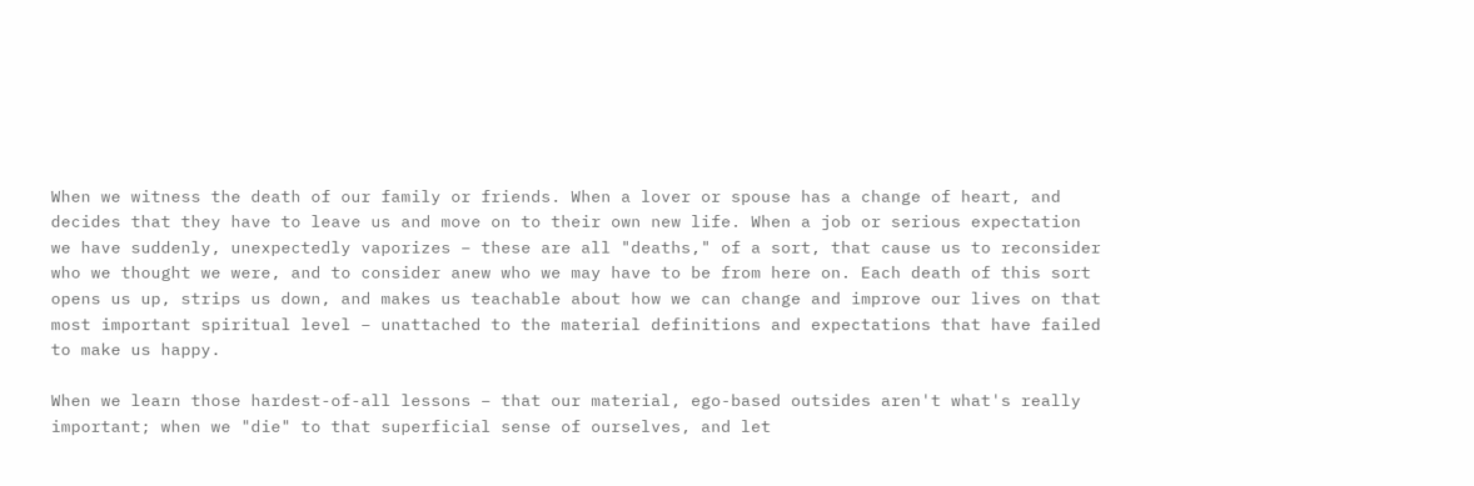When we witness the death of our family or friends. When a lover or spouse has a change of heart, and decides that they have to leave us and move on to their own new life. When a job or serious expectation we have suddenly, unexpectedly vaporizes – these are all "deaths," of a sort, that cause us to reconsider who we thought we were, and to consider anew who we may have to be from here on. Each death of this sort opens us up, strips us down, and makes us teachable about how we can change and improve our lives on that most important spiritual level – unattached to the material definitions and expectations that have failed to make us happy.

When we learn those hardest-of-all lessons – that our material, ego-based outsides aren't what's really important; when we "die" to that superficial sense of ourselves, and let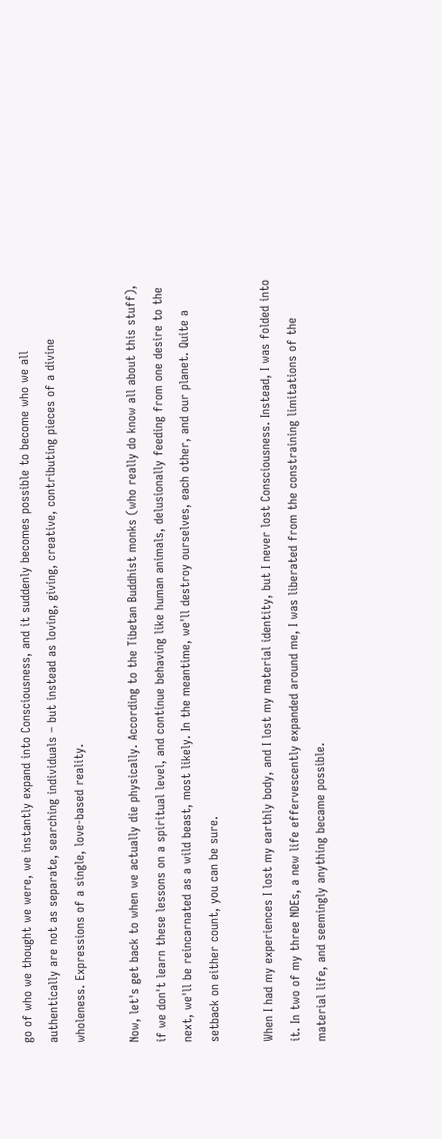go of who we thought we were, we instantly expand into Consciousness, and it suddenly becomes possible to become who we all authentically are not as separate, searching individuals – but instead as loving, giving, creative, contributing pieces of a divine wholeness. Expressions of a single, love-based reality.

Now, let's get back to when we actually die physically. According to the Tibetan Buddhist monks (who really do know all about this stuff), if we don't learn these lessons on a spiritual level, and continue behaving like human animals, delusionally feeding from one desire to the next, we'll be reincarnated as a wild beast, most likely. In the meantime, we'll destroy ourselves, each other, and our planet. Quite a setback on either count, you can be sure.

When I had my experiences I lost my earthly body, and I lost my material identity, but I never lost Consciousness. Instead, I was folded into it. In two of my three NDEs, a new life effervescently expanded around me, I was liberated from the constraining limitations of the material life, and seemingly anything became possible.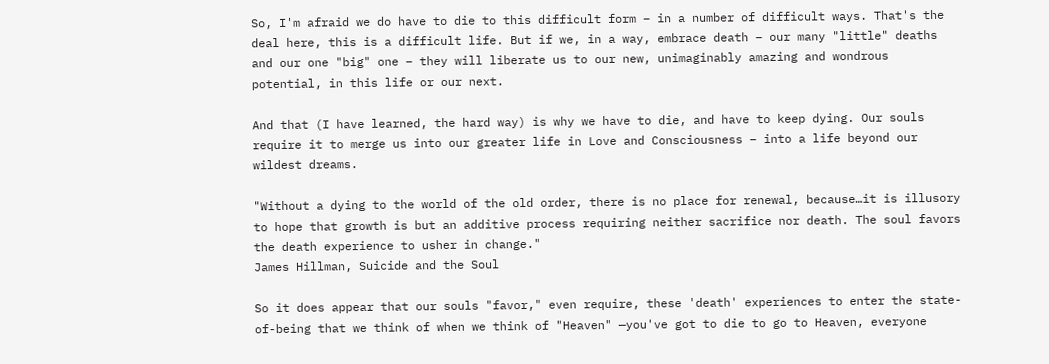So, I'm afraid we do have to die to this difficult form – in a number of difficult ways. That's the deal here, this is a difficult life. But if we, in a way, embrace death – our many "little" deaths and our one "big" one – they will liberate us to our new, unimaginably amazing and wondrous potential, in this life or our next.

And that (I have learned, the hard way) is why we have to die, and have to keep dying. Our souls require it to merge us into our greater life in Love and Consciousness – into a life beyond our wildest dreams.

"Without a dying to the world of the old order, there is no place for renewal, because…it is illusory to hope that growth is but an additive process requiring neither sacrifice nor death. The soul favors the death experience to usher in change."
James Hillman, Suicide and the Soul

So it does appear that our souls "favor," even require, these 'death' experiences to enter the state-of-being that we think of when we think of "Heaven" —you've got to die to go to Heaven, everyone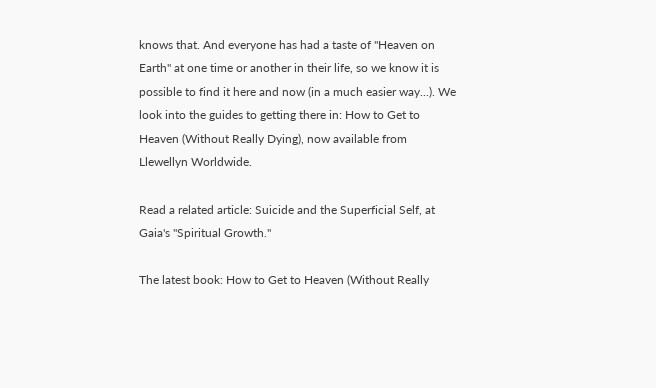knows that. And everyone has had a taste of "Heaven on Earth" at one time or another in their life, so we know it is possible to find it here and now (in a much easier way...). We look into the guides to getting there in: How to Get to Heaven (Without Really Dying), now available from Llewellyn Worldwide.

Read a related article: Suicide and the Superficial Self, at Gaia's "Spiritual Growth."

The latest book: How to Get to Heaven (Without Really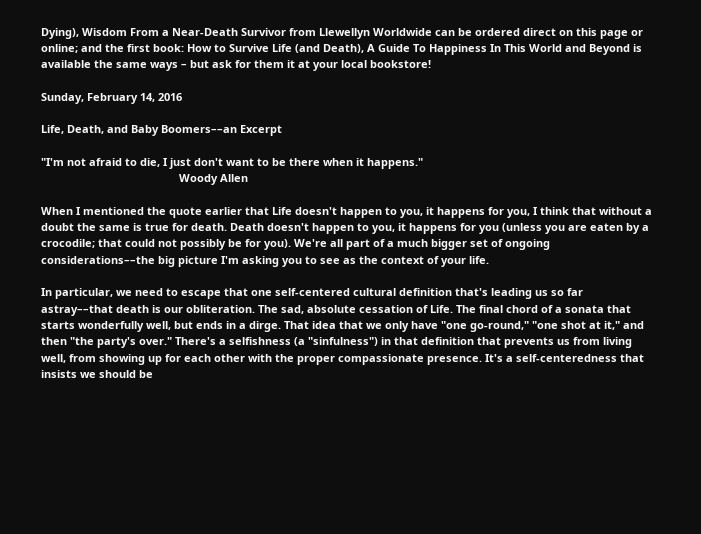Dying), Wisdom From a Near-Death Survivor from Llewellyn Worldwide can be ordered direct on this page or online; and the first book: How to Survive Life (and Death), A Guide To Happiness In This World and Beyond is available the same ways – but ask for them it at your local bookstore!

Sunday, February 14, 2016

Life, Death, and Baby Boomers––an Excerpt

"I'm not afraid to die, I just don't want to be there when it happens."
                                              Woody Allen

When I mentioned the quote earlier that Life doesn't happen to you, it happens for you, I think that without a doubt the same is true for death. Death doesn't happen to you, it happens for you (unless you are eaten by a crocodile; that could not possibly be for you). We're all part of a much bigger set of ongoing considerations––the big picture I'm asking you to see as the context of your life.

In particular, we need to escape that one self-centered cultural definition that's leading us so far astray––that death is our obliteration. The sad, absolute cessation of Life. The final chord of a sonata that starts wonderfully well, but ends in a dirge. That idea that we only have "one go-round," "one shot at it," and then "the party's over." There's a selfishness (a "sinfulness") in that definition that prevents us from living well, from showing up for each other with the proper compassionate presence. It's a self-centeredness that insists we should be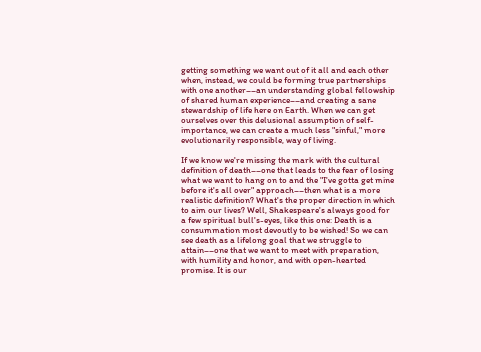getting something we want out of it all and each other when, instead, we could be forming true partnerships with one another––an understanding global fellowship of shared human experience––and creating a sane stewardship of life here on Earth. When we can get ourselves over this delusional assumption of self-importance, we can create a much less "sinful," more evolutionarily responsible, way of living.

If we know we're missing the mark with the cultural definition of death––one that leads to the fear of losing what we want to hang on to and the "I've gotta get mine before it's all over" approach––then what is a more realistic definition? What's the proper direction in which to aim our lives? Well, Shakespeare's always good for a few spiritual bull's-eyes, like this one: Death is a consummation most devoutly to be wished! So we can see death as a lifelong goal that we struggle to attain––one that we want to meet with preparation, with humility and honor, and with open-hearted promise. It is our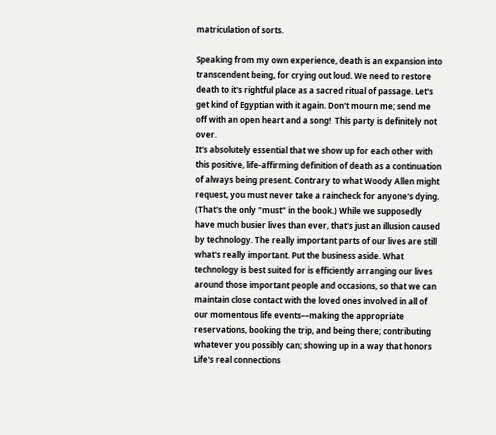matriculation of sorts.

Speaking from my own experience, death is an expansion into transcendent being, for crying out loud. We need to restore death to it's rightful place as a sacred ritual of passage. Let's get kind of Egyptian with it again. Don't mourn me; send me off with an open heart and a song!  This party is definitely not over.
It's absolutely essential that we show up for each other with this positive, life-affirming definition of death as a continuation of always being present. Contrary to what Woody Allen might request, you must never take a raincheck for anyone's dying. (That's the only "must" in the book.) While we supposedly have much busier lives than ever, that's just an illusion caused by technology. The really important parts of our lives are still what's really important. Put the business aside. What technology is best suited for is efficiently arranging our lives around those important people and occasions, so that we can maintain close contact with the loved ones involved in all of our momentous life events––making the appropriate reservations, booking the trip, and being there; contributing whatever you possibly can; showing up in a way that honors Life's real connections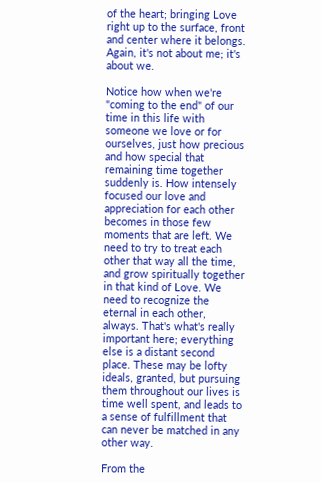of the heart; bringing Love right up to the surface, front and center where it belongs. Again, it's not about me; it's about we.

Notice how when we're "coming to the end" of our time in this life with someone we love or for ourselves, just how precious and how special that remaining time together suddenly is. How intensely focused our love and appreciation for each other becomes in those few moments that are left. We need to try to treat each other that way all the time, and grow spiritually together in that kind of Love. We need to recognize the eternal in each other, always. That's what's really important here; everything else is a distant second place. These may be lofty ideals, granted, but pursuing them throughout our lives is time well spent, and leads to a sense of fulfillment that can never be matched in any other way.

From the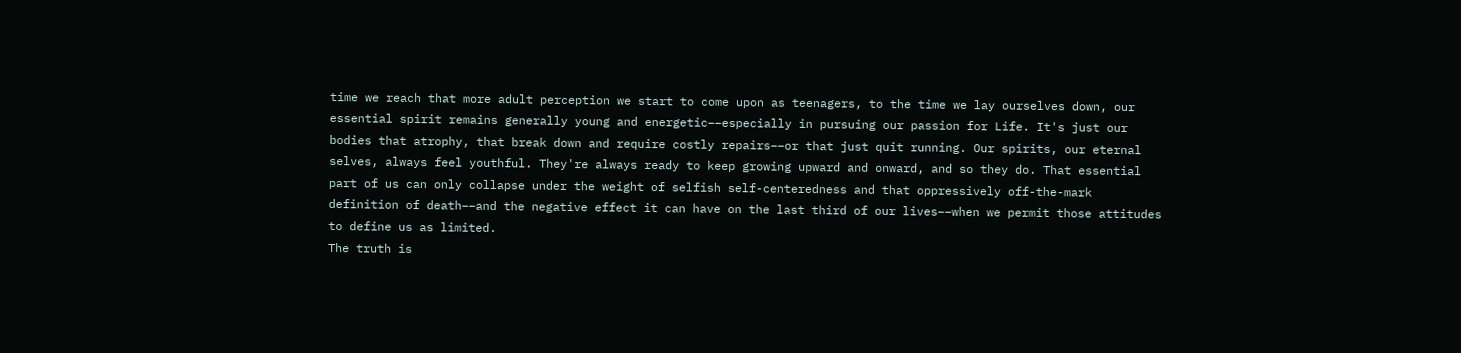time we reach that more adult perception we start to come upon as teenagers, to the time we lay ourselves down, our essential spirit remains generally young and energetic––especially in pursuing our passion for Life. It's just our bodies that atrophy, that break down and require costly repairs––or that just quit running. Our spirits, our eternal selves, always feel youthful. They're always ready to keep growing upward and onward, and so they do. That essential part of us can only collapse under the weight of selfish self-centeredness and that oppressively off-the-mark definition of death––and the negative effect it can have on the last third of our lives––when we permit those attitudes to define us as limited.
The truth is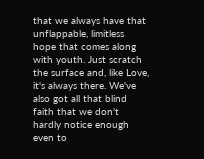that we always have that unflappable, limitless hope that comes along with youth. Just scratch the surface and, like Love, it's always there. We've also got all that blind faith that we don't hardly notice enough even to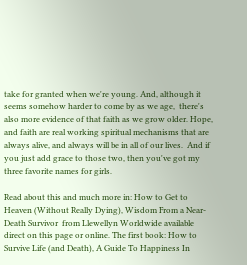take for granted when we're young. And, although it seems somehow harder to come by as we age,  there's also more evidence of that faith as we grow older. Hope, and faith are real working spiritual mechanisms that are always alive, and always will be in all of our lives.  And if you just add grace to those two, then you've got my three favorite names for girls.

Read about this and much more in: How to Get to Heaven (Without Really Dying), Wisdom From a Near-Death Survivor  from Llewellyn Worldwide available direct on this page or online. The first book: How to Survive Life (and Death), A Guide To Happiness In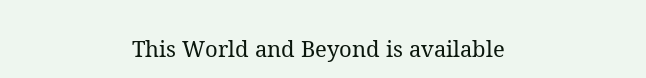This World and Beyond is available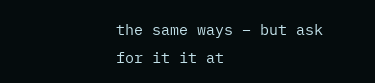the same ways – but ask for it it at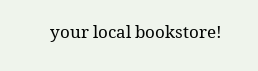your local bookstore!